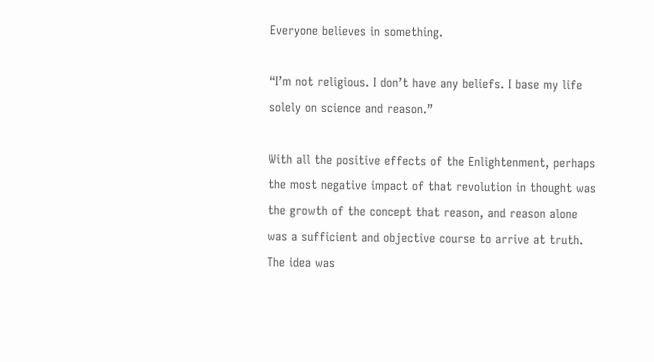Everyone believes in something.

“I’m not religious. I don’t have any beliefs. I base my life solely on science and reason.”

With all the positive effects of the Enlightenment, perhaps the most negative impact of that revolution in thought was the growth of the concept that reason, and reason alone was a sufficient and objective course to arrive at truth. The idea was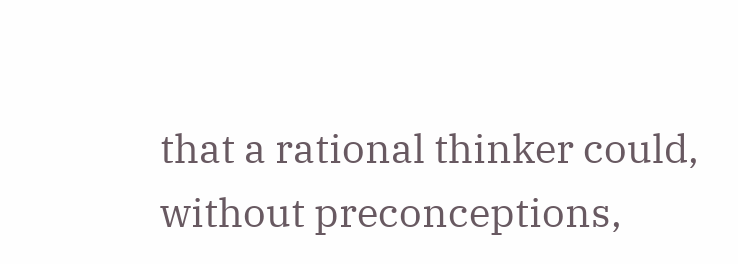that a rational thinker could, without preconceptions,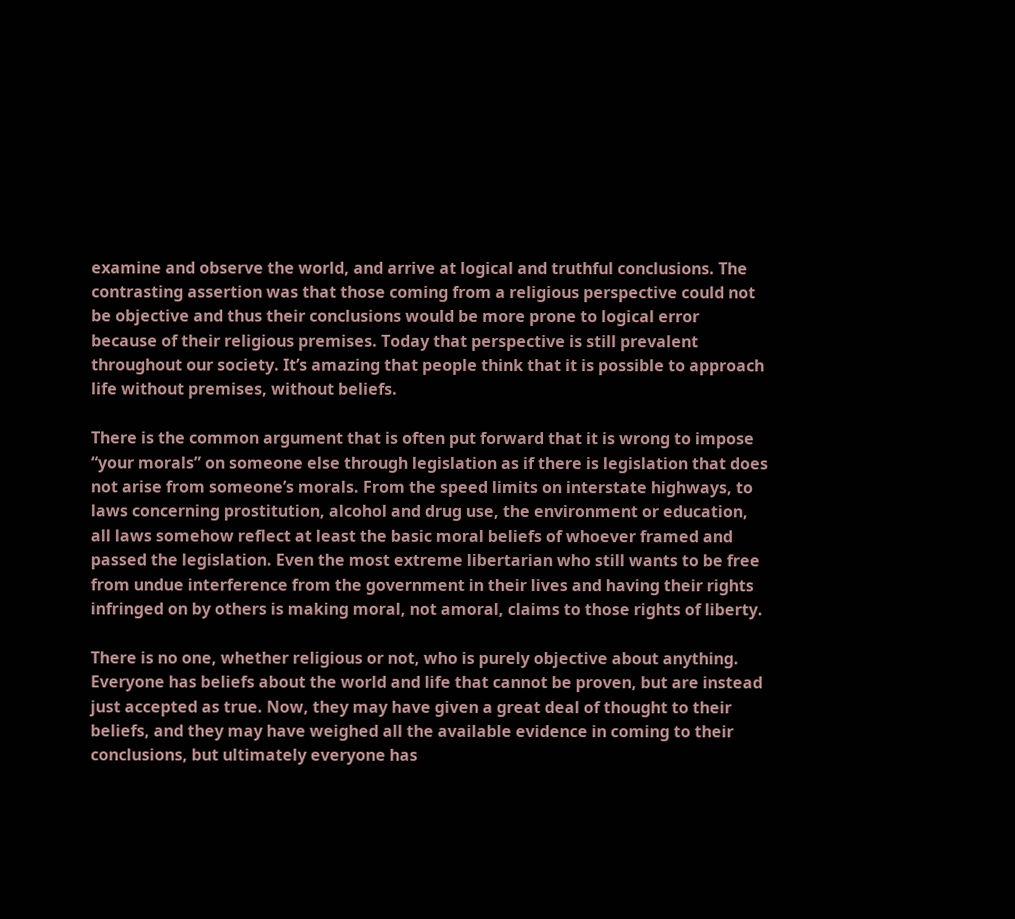examine and observe the world, and arrive at logical and truthful conclusions. The contrasting assertion was that those coming from a religious perspective could not be objective and thus their conclusions would be more prone to logical error because of their religious premises. Today that perspective is still prevalent throughout our society. It’s amazing that people think that it is possible to approach life without premises, without beliefs.

There is the common argument that is often put forward that it is wrong to impose “your morals” on someone else through legislation as if there is legislation that does not arise from someone’s morals. From the speed limits on interstate highways, to laws concerning prostitution, alcohol and drug use, the environment or education, all laws somehow reflect at least the basic moral beliefs of whoever framed and passed the legislation. Even the most extreme libertarian who still wants to be free from undue interference from the government in their lives and having their rights infringed on by others is making moral, not amoral, claims to those rights of liberty.

There is no one, whether religious or not, who is purely objective about anything. Everyone has beliefs about the world and life that cannot be proven, but are instead just accepted as true. Now, they may have given a great deal of thought to their beliefs, and they may have weighed all the available evidence in coming to their conclusions, but ultimately everyone has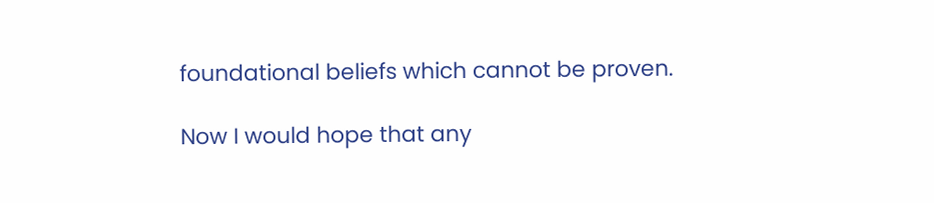foundational beliefs which cannot be proven.

Now I would hope that any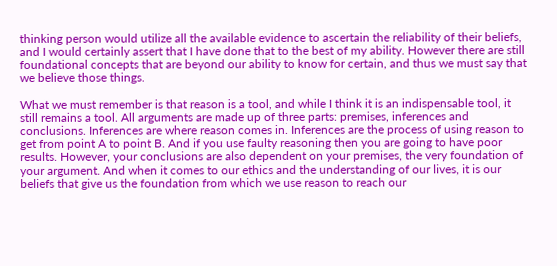thinking person would utilize all the available evidence to ascertain the reliability of their beliefs, and I would certainly assert that I have done that to the best of my ability. However there are still foundational concepts that are beyond our ability to know for certain, and thus we must say that we believe those things.

What we must remember is that reason is a tool, and while I think it is an indispensable tool, it still remains a tool. All arguments are made up of three parts: premises, inferences and conclusions. Inferences are where reason comes in. Inferences are the process of using reason to get from point A to point B. And if you use faulty reasoning then you are going to have poor results. However, your conclusions are also dependent on your premises, the very foundation of your argument. And when it comes to our ethics and the understanding of our lives, it is our beliefs that give us the foundation from which we use reason to reach our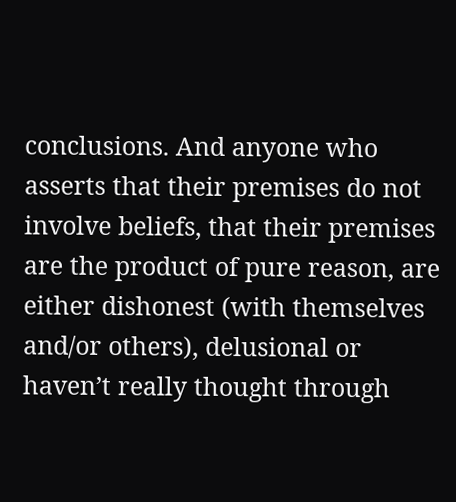conclusions. And anyone who asserts that their premises do not involve beliefs, that their premises are the product of pure reason, are either dishonest (with themselves and/or others), delusional or haven’t really thought through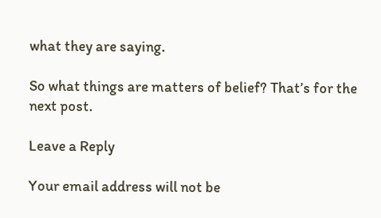what they are saying.

So what things are matters of belief? That’s for the next post.

Leave a Reply

Your email address will not be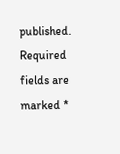published. Required fields are marked *